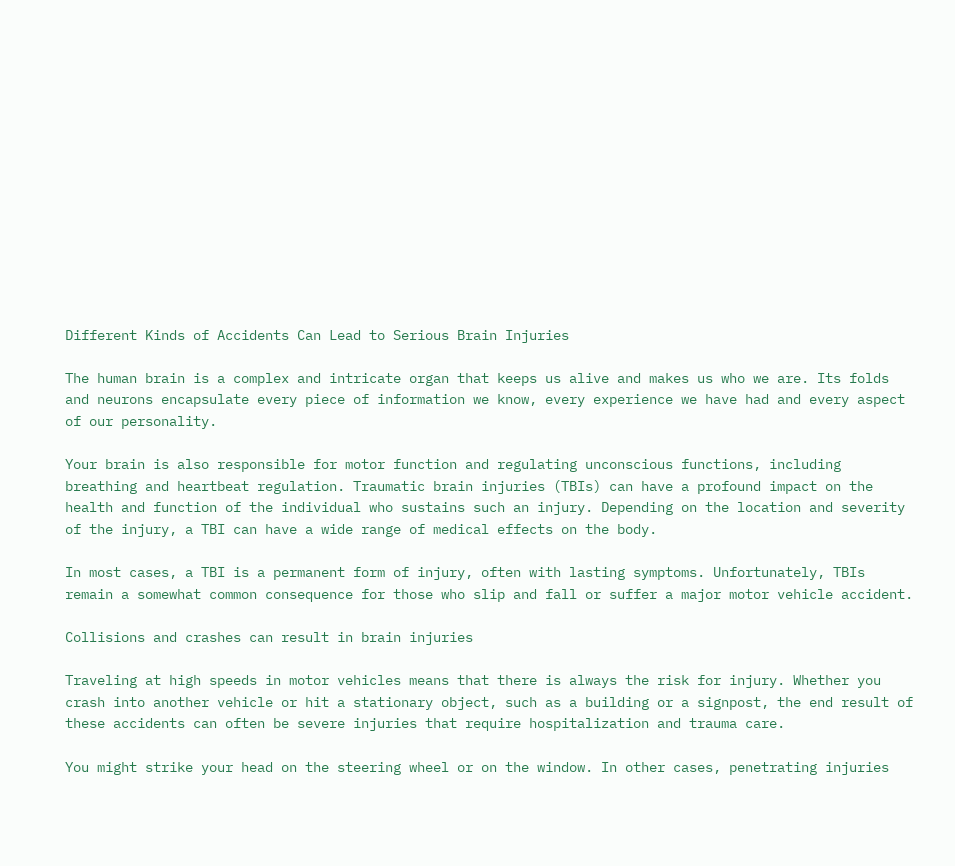Different Kinds of Accidents Can Lead to Serious Brain Injuries

The human brain is a complex and intricate organ that keeps us alive and makes us who we are. Its folds and neurons encapsulate every piece of information we know, every experience we have had and every aspect of our personality.

Your brain is also responsible for motor function and regulating unconscious functions, including breathing and heartbeat regulation. Traumatic brain injuries (TBIs) can have a profound impact on the health and function of the individual who sustains such an injury. Depending on the location and severity of the injury, a TBI can have a wide range of medical effects on the body.

In most cases, a TBI is a permanent form of injury, often with lasting symptoms. Unfortunately, TBIs remain a somewhat common consequence for those who slip and fall or suffer a major motor vehicle accident.

Collisions and crashes can result in brain injuries

Traveling at high speeds in motor vehicles means that there is always the risk for injury. Whether you crash into another vehicle or hit a stationary object, such as a building or a signpost, the end result of these accidents can often be severe injuries that require hospitalization and trauma care.

You might strike your head on the steering wheel or on the window. In other cases, penetrating injuries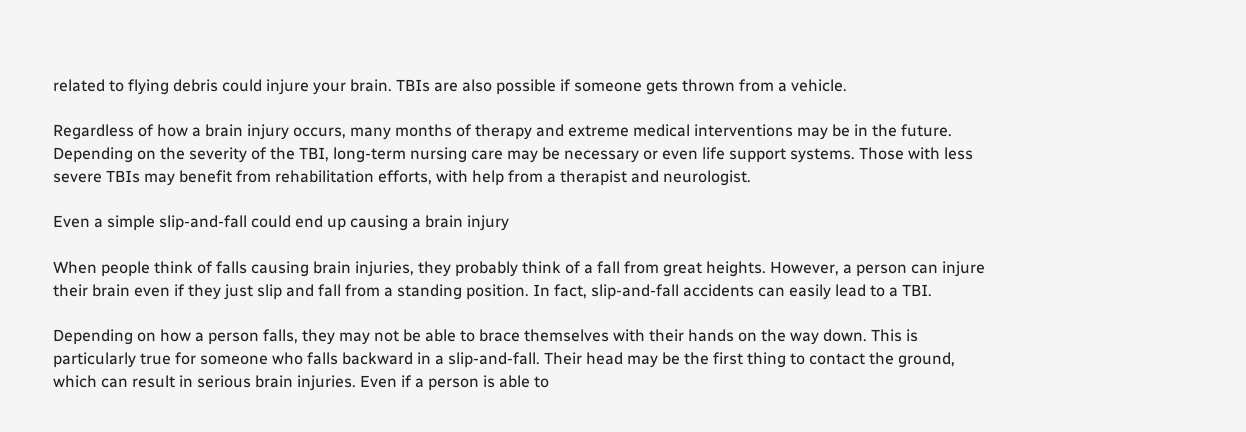related to flying debris could injure your brain. TBIs are also possible if someone gets thrown from a vehicle.

Regardless of how a brain injury occurs, many months of therapy and extreme medical interventions may be in the future. Depending on the severity of the TBI, long-term nursing care may be necessary or even life support systems. Those with less severe TBIs may benefit from rehabilitation efforts, with help from a therapist and neurologist.

Even a simple slip-and-fall could end up causing a brain injury

When people think of falls causing brain injuries, they probably think of a fall from great heights. However, a person can injure their brain even if they just slip and fall from a standing position. In fact, slip-and-fall accidents can easily lead to a TBI.

Depending on how a person falls, they may not be able to brace themselves with their hands on the way down. This is particularly true for someone who falls backward in a slip-and-fall. Their head may be the first thing to contact the ground, which can result in serious brain injuries. Even if a person is able to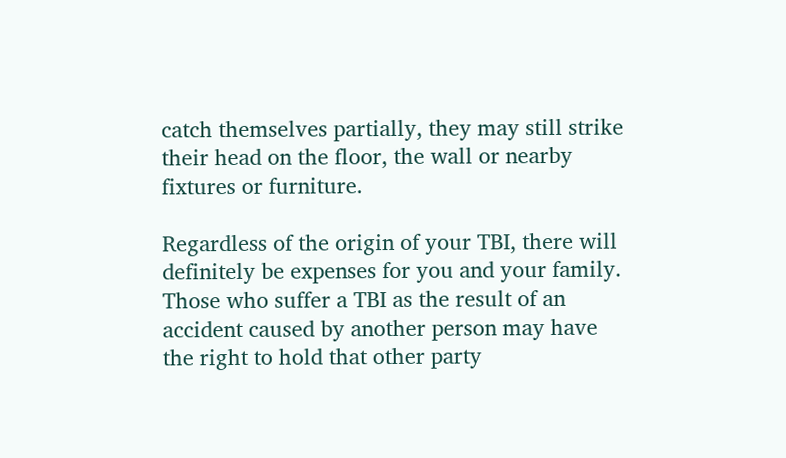catch themselves partially, they may still strike their head on the floor, the wall or nearby fixtures or furniture.

Regardless of the origin of your TBI, there will definitely be expenses for you and your family. Those who suffer a TBI as the result of an accident caused by another person may have the right to hold that other party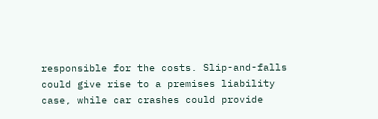responsible for the costs. Slip-and-falls could give rise to a premises liability case, while car crashes could provide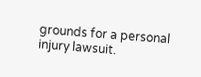grounds for a personal injury lawsuit.